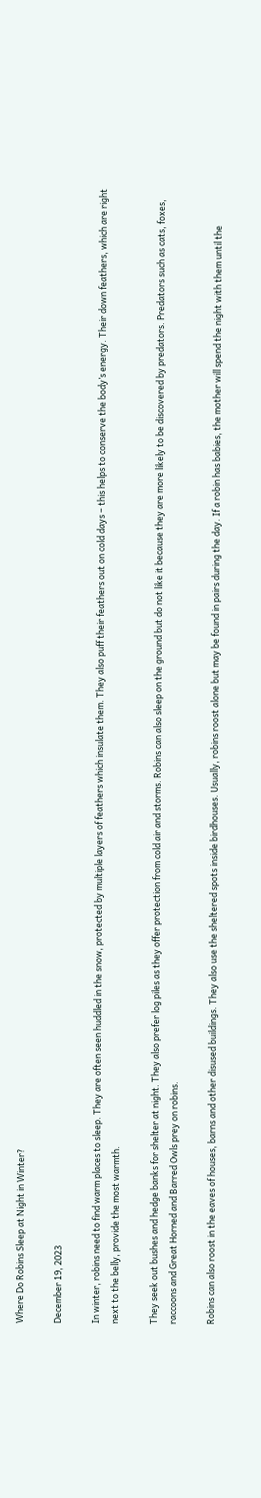Where Do Robins Sleep at Night in Winter?

December 19, 2023

In winter, robins need to find warm places to sleep. They are often seen huddled in the snow, protected by multiple layers of feathers which insulate them. They also puff their feathers out on cold days – this helps to conserve the body’s energy. Their down feathers, which are right next to the belly, provide the most warmth.

They seek out bushes and hedge banks for shelter at night. They also prefer log piles as they offer protection from cold air and storms. Robins can also sleep on the ground but do not like it because they are more likely to be discovered by predators. Predators such as cats, foxes, raccoons and Great Horned and Barred Owls prey on robins.

Robins can also roost in the eaves of houses, barns and other disused buildings. They also use the sheltered spots inside birdhouses. Usually, robins roost alone but may be found in pairs during the day. If a robin has babies, the mother will spend the night with them until the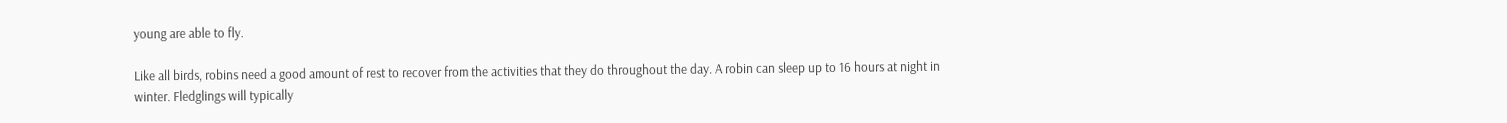young are able to fly.

Like all birds, robins need a good amount of rest to recover from the activities that they do throughout the day. A robin can sleep up to 16 hours at night in winter. Fledglings will typically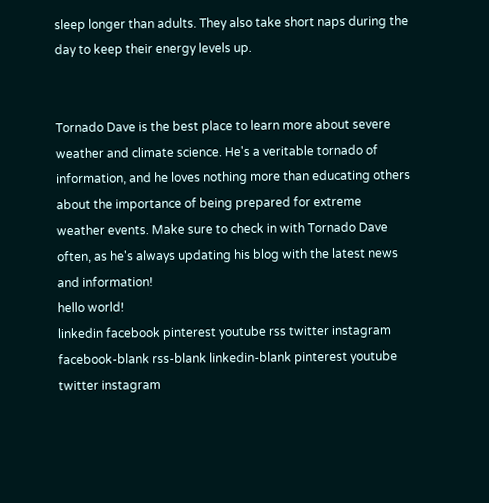sleep longer than adults. They also take short naps during the day to keep their energy levels up.


Tornado Dave is the best place to learn more about severe weather and climate science. He's a veritable tornado of information, and he loves nothing more than educating others about the importance of being prepared for extreme weather events. Make sure to check in with Tornado Dave often, as he's always updating his blog with the latest news and information!
hello world!
linkedin facebook pinterest youtube rss twitter instagram facebook-blank rss-blank linkedin-blank pinterest youtube twitter instagram